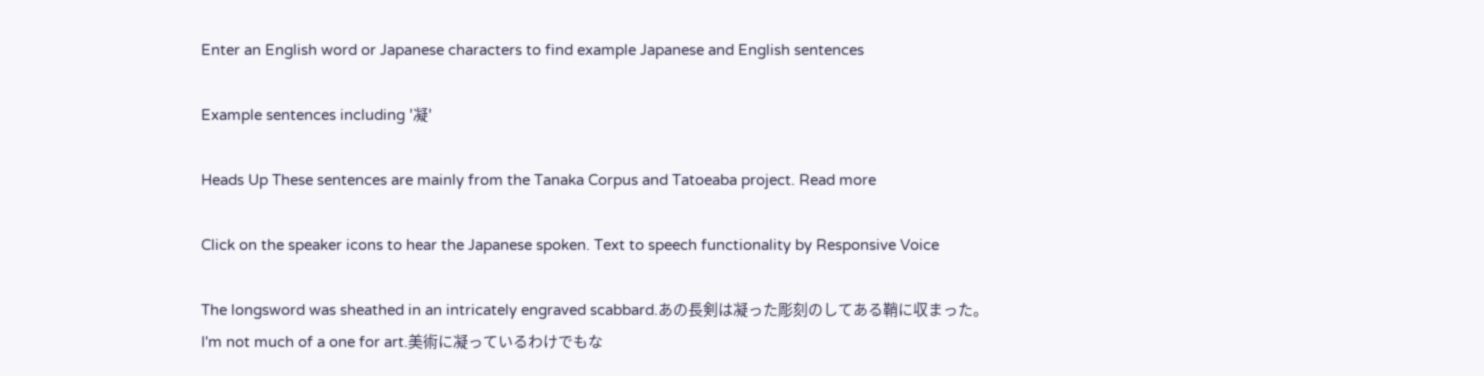Enter an English word or Japanese characters to find example Japanese and English sentences

Example sentences including '凝'

Heads Up These sentences are mainly from the Tanaka Corpus and Tatoeaba project. Read more

Click on the speaker icons to hear the Japanese spoken. Text to speech functionality by Responsive Voice

The longsword was sheathed in an intricately engraved scabbard.あの長剣は凝った彫刻のしてある鞘に収まった。
I'm not much of a one for art.美術に凝っているわけでもな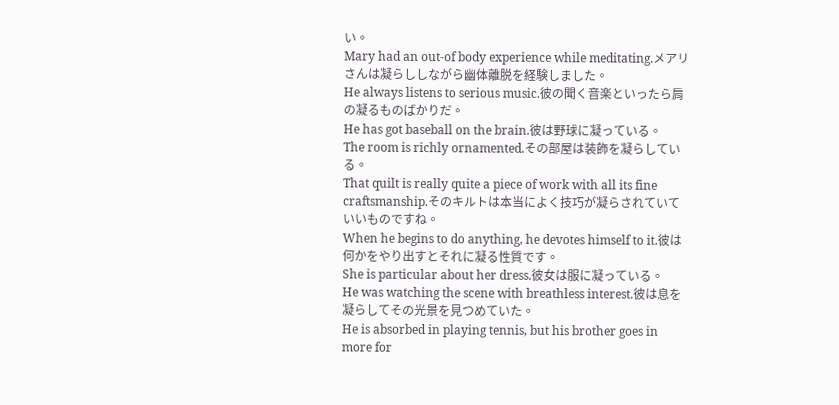い。
Mary had an out-of body experience while meditating.メアリさんは凝らししながら幽体離脱を経験しました。
He always listens to serious music.彼の聞く音楽といったら肩の凝るものばかりだ。
He has got baseball on the brain.彼は野球に凝っている。
The room is richly ornamented.その部屋は装飾を凝らしている。
That quilt is really quite a piece of work with all its fine craftsmanship.そのキルトは本当によく技巧が凝らされていていいものですね。
When he begins to do anything, he devotes himself to it.彼は何かをやり出すとそれに凝る性質です。
She is particular about her dress.彼女は服に凝っている。
He was watching the scene with breathless interest.彼は息を凝らしてその光景を見つめていた。
He is absorbed in playing tennis, but his brother goes in more for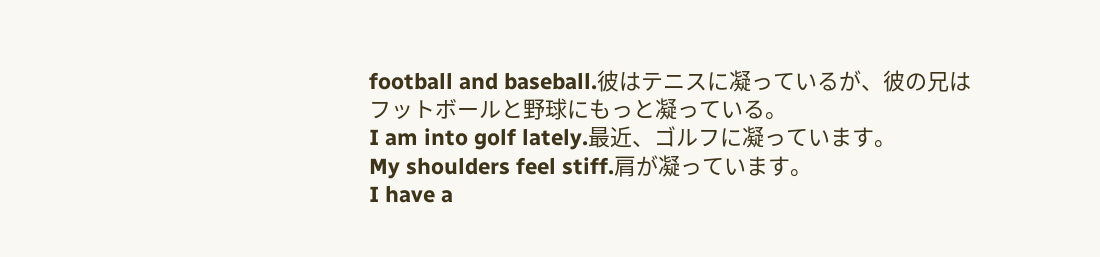football and baseball.彼はテニスに凝っているが、彼の兄はフットボールと野球にもっと凝っている。
I am into golf lately.最近、ゴルフに凝っています。
My shoulders feel stiff.肩が凝っています。
I have a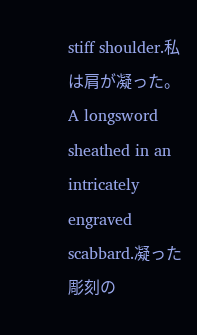stiff shoulder.私は肩が凝った。
A longsword sheathed in an intricately engraved scabbard.凝った彫刻の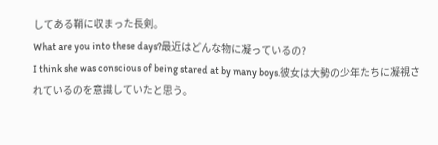してある鞘に収まった長剣。
What are you into these days?最近はどんな物に凝っているの?
I think she was conscious of being stared at by many boys.彼女は大勢の少年たちに凝視されているのを意識していたと思う。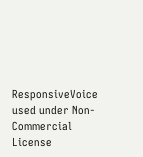ResponsiveVoice used under Non-Commercial License